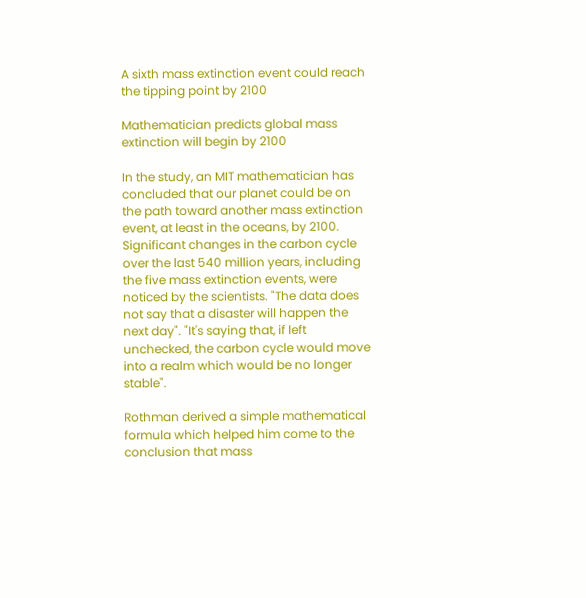A sixth mass extinction event could reach the tipping point by 2100

Mathematician predicts global mass extinction will begin by 2100

In the study, an MIT mathematician has concluded that our planet could be on the path toward another mass extinction event, at least in the oceans, by 2100. Significant changes in the carbon cycle over the last 540 million years, including the five mass extinction events, were noticed by the scientists. "The data does not say that a disaster will happen the next day". "It's saying that, if left unchecked, the carbon cycle would move into a realm which would be no longer stable".

Rothman derived a simple mathematical formula which helped him come to the conclusion that mass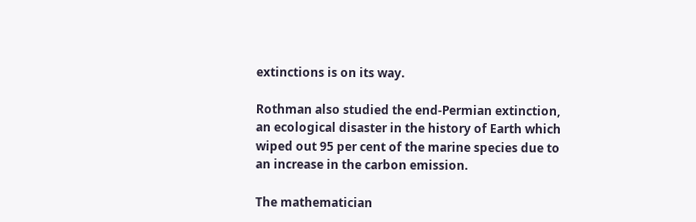extinctions is on its way.

Rothman also studied the end-Permian extinction, an ecological disaster in the history of Earth which wiped out 95 per cent of the marine species due to an increase in the carbon emission.

The mathematician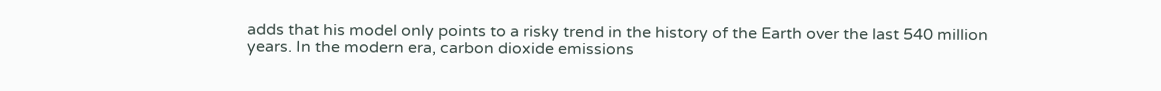adds that his model only points to a risky trend in the history of the Earth over the last 540 million years. In the modern era, carbon dioxide emissions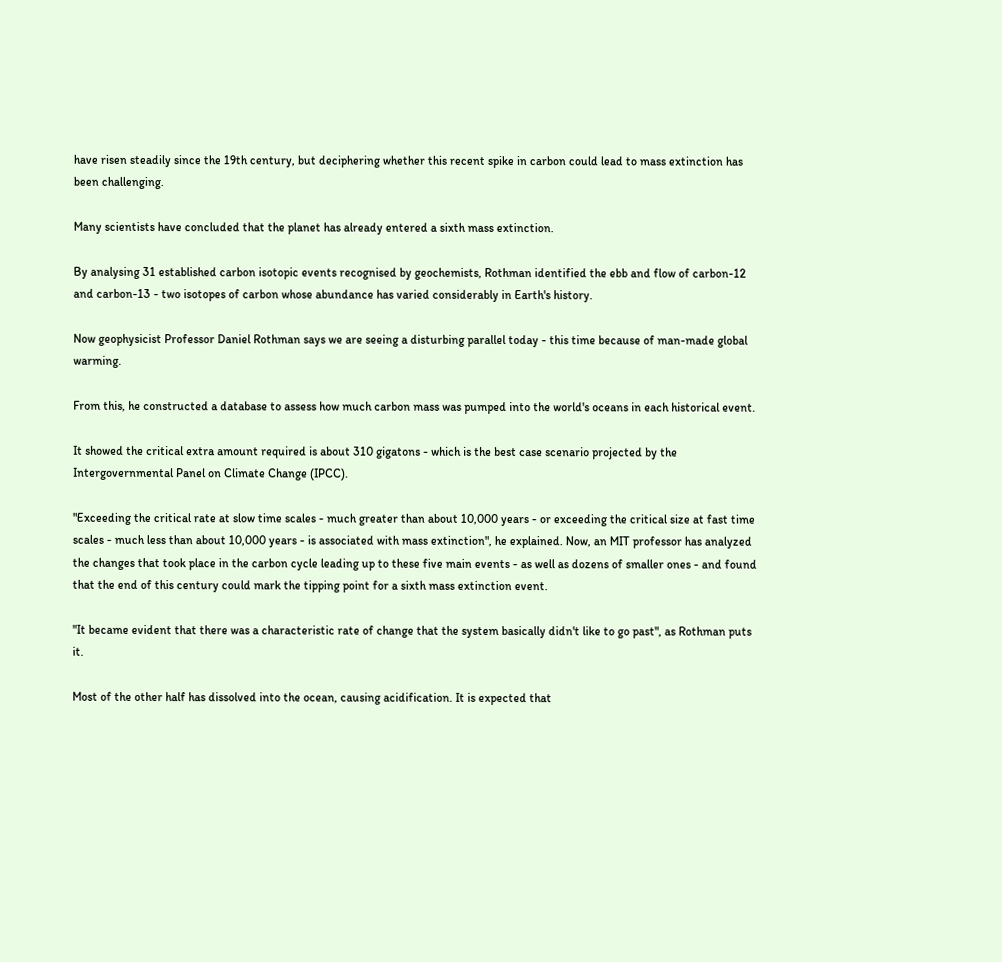have risen steadily since the 19th century, but deciphering whether this recent spike in carbon could lead to mass extinction has been challenging.

Many scientists have concluded that the planet has already entered a sixth mass extinction.

By analysing 31 established carbon isotopic events recognised by geochemists, Rothman identified the ebb and flow of carbon-12 and carbon-13 - two isotopes of carbon whose abundance has varied considerably in Earth's history.

Now geophysicist Professor Daniel Rothman says we are seeing a disturbing parallel today - this time because of man-made global warming.

From this, he constructed a database to assess how much carbon mass was pumped into the world's oceans in each historical event.

It showed the critical extra amount required is about 310 gigatons - which is the best case scenario projected by the Intergovernmental Panel on Climate Change (IPCC).

"Exceeding the critical rate at slow time scales - much greater than about 10,000 years - or exceeding the critical size at fast time scales - much less than about 10,000 years - is associated with mass extinction", he explained. Now, an MIT professor has analyzed the changes that took place in the carbon cycle leading up to these five main events - as well as dozens of smaller ones - and found that the end of this century could mark the tipping point for a sixth mass extinction event.

"It became evident that there was a characteristic rate of change that the system basically didn't like to go past", as Rothman puts it.

Most of the other half has dissolved into the ocean, causing acidification. It is expected that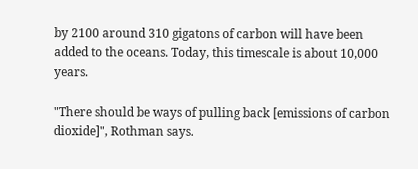by 2100 around 310 gigatons of carbon will have been added to the oceans. Today, this timescale is about 10,000 years.

"There should be ways of pulling back [emissions of carbon dioxide]", Rothman says.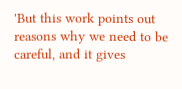'But this work points out reasons why we need to be careful, and it gives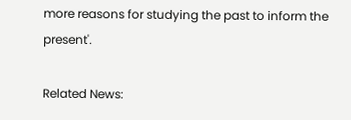more reasons for studying the past to inform the present'.

Related News: